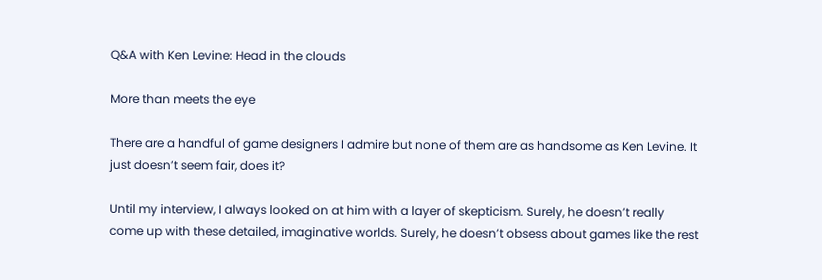Q&A with Ken Levine: Head in the clouds

More than meets the eye

There are a handful of game designers I admire but none of them are as handsome as Ken Levine. It just doesn’t seem fair, does it?

Until my interview, I always looked on at him with a layer of skepticism. Surely, he doesn’t really come up with these detailed, imaginative worlds. Surely, he doesn’t obsess about games like the rest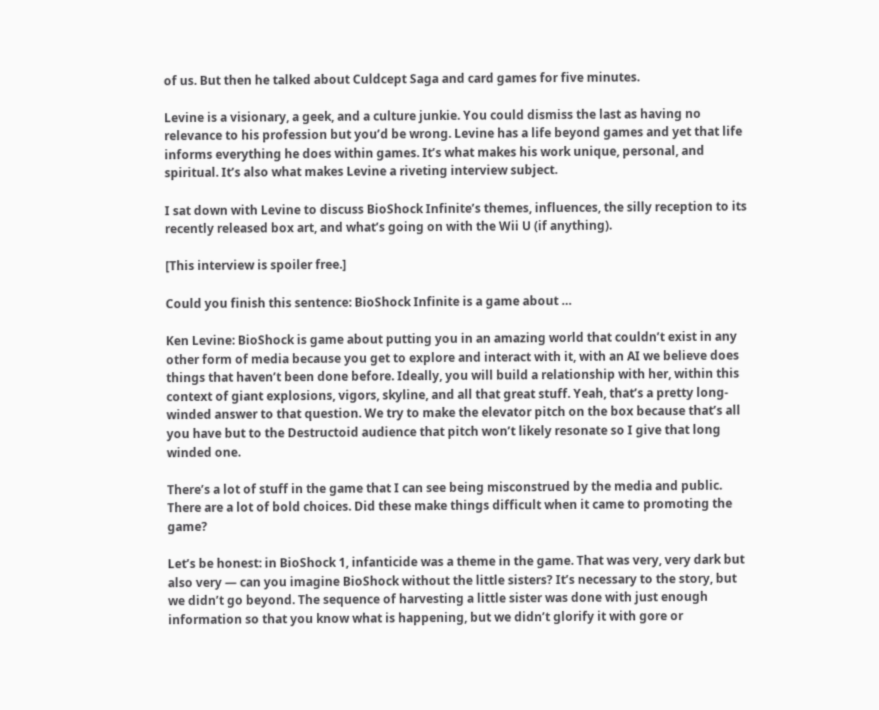of us. But then he talked about Culdcept Saga and card games for five minutes.

Levine is a visionary, a geek, and a culture junkie. You could dismiss the last as having no relevance to his profession but you’d be wrong. Levine has a life beyond games and yet that life informs everything he does within games. It’s what makes his work unique, personal, and spiritual. It’s also what makes Levine a riveting interview subject.

I sat down with Levine to discuss BioShock Infinite’s themes, influences, the silly reception to its recently released box art, and what’s going on with the Wii U (if anything).

[This interview is spoiler free.]

Could you finish this sentence: BioShock Infinite is a game about …

Ken Levine: BioShock is game about putting you in an amazing world that couldn’t exist in any other form of media because you get to explore and interact with it, with an AI we believe does things that haven’t been done before. Ideally, you will build a relationship with her, within this context of giant explosions, vigors, skyline, and all that great stuff. Yeah, that’s a pretty long-winded answer to that question. We try to make the elevator pitch on the box because that’s all you have but to the Destructoid audience that pitch won’t likely resonate so I give that long winded one.

There’s a lot of stuff in the game that I can see being misconstrued by the media and public. There are a lot of bold choices. Did these make things difficult when it came to promoting the game?

Let’s be honest: in BioShock 1, infanticide was a theme in the game. That was very, very dark but also very — can you imagine BioShock without the little sisters? It’s necessary to the story, but we didn’t go beyond. The sequence of harvesting a little sister was done with just enough information so that you know what is happening, but we didn’t glorify it with gore or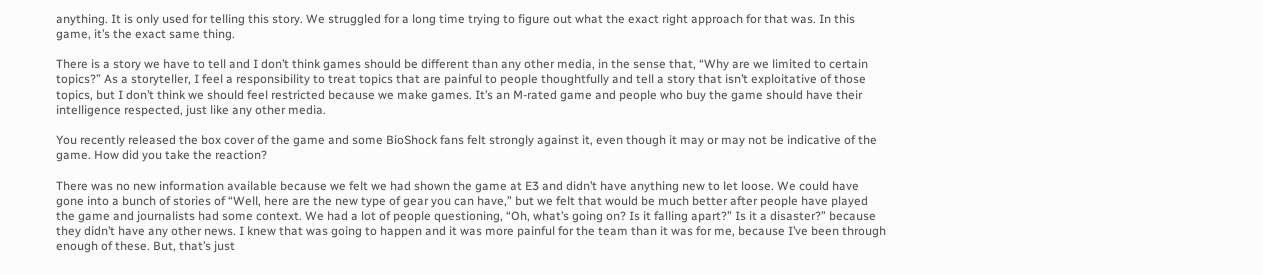anything. It is only used for telling this story. We struggled for a long time trying to figure out what the exact right approach for that was. In this game, it’s the exact same thing.

There is a story we have to tell and I don’t think games should be different than any other media, in the sense that, “Why are we limited to certain topics?” As a storyteller, I feel a responsibility to treat topics that are painful to people thoughtfully and tell a story that isn’t exploitative of those topics, but I don’t think we should feel restricted because we make games. It’s an M-rated game and people who buy the game should have their intelligence respected, just like any other media.

You recently released the box cover of the game and some BioShock fans felt strongly against it, even though it may or may not be indicative of the game. How did you take the reaction?

There was no new information available because we felt we had shown the game at E3 and didn’t have anything new to let loose. We could have gone into a bunch of stories of “Well, here are the new type of gear you can have,” but we felt that would be much better after people have played the game and journalists had some context. We had a lot of people questioning, “Oh, what’s going on? Is it falling apart?” Is it a disaster?” because they didn’t have any other news. I knew that was going to happen and it was more painful for the team than it was for me, because I’ve been through enough of these. But, that’s just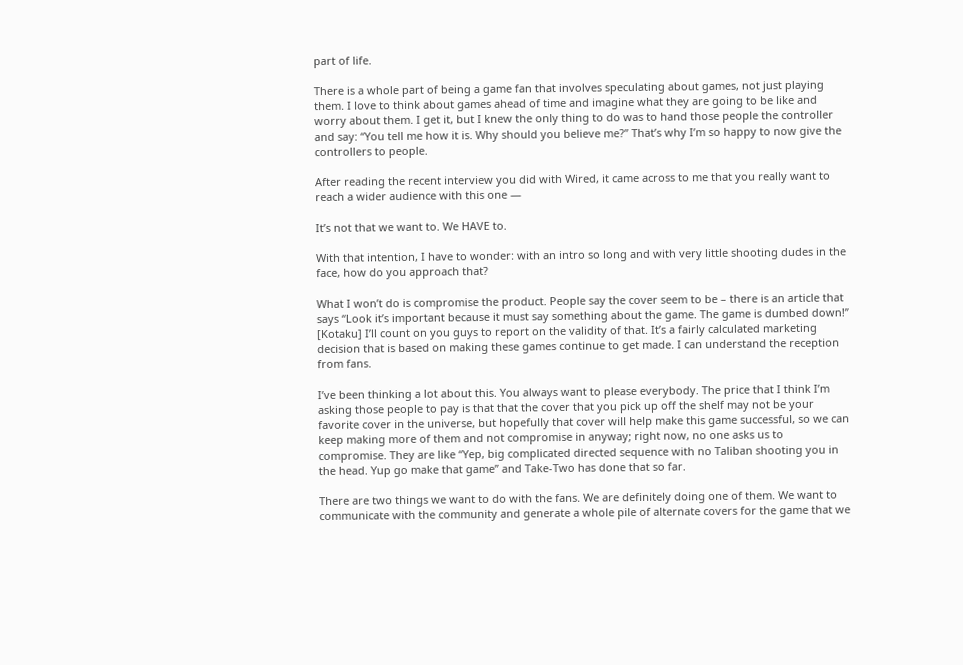part of life.

There is a whole part of being a game fan that involves speculating about games, not just playing them. I love to think about games ahead of time and imagine what they are going to be like and worry about them. I get it, but I knew the only thing to do was to hand those people the controller and say: “You tell me how it is. Why should you believe me?” That’s why I’m so happy to now give the controllers to people.

After reading the recent interview you did with Wired, it came across to me that you really want to reach a wider audience with this one —

It’s not that we want to. We HAVE to.

With that intention, I have to wonder: with an intro so long and with very little shooting dudes in the face, how do you approach that?

What I won’t do is compromise the product. People say the cover seem to be – there is an article that says “Look it’s important because it must say something about the game. The game is dumbed down!” [Kotaku] I’ll count on you guys to report on the validity of that. It’s a fairly calculated marketing decision that is based on making these games continue to get made. I can understand the reception from fans.

I’ve been thinking a lot about this. You always want to please everybody. The price that I think I’m asking those people to pay is that that the cover that you pick up off the shelf may not be your favorite cover in the universe, but hopefully that cover will help make this game successful, so we can keep making more of them and not compromise in anyway; right now, no one asks us to compromise. They are like “Yep, big complicated directed sequence with no Taliban shooting you in the head. Yup go make that game” and Take-Two has done that so far.

There are two things we want to do with the fans. We are definitely doing one of them. We want to communicate with the community and generate a whole pile of alternate covers for the game that we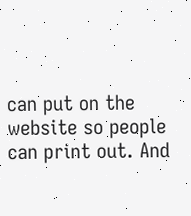can put on the website so people can print out. And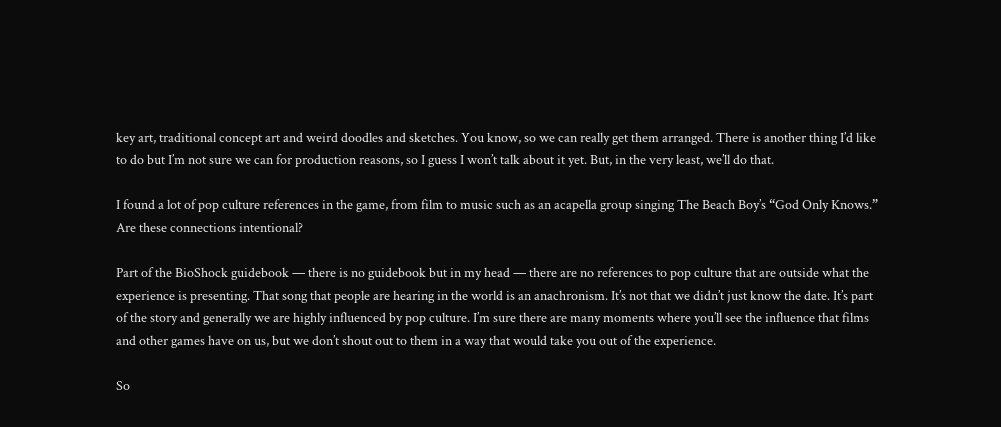key art, traditional concept art and weird doodles and sketches. You know, so we can really get them arranged. There is another thing I’d like to do but I’m not sure we can for production reasons, so I guess I won’t talk about it yet. But, in the very least, we’ll do that.

I found a lot of pop culture references in the game, from film to music such as an acapella group singing The Beach Boy’s “God Only Knows.”  Are these connections intentional?

Part of the BioShock guidebook — there is no guidebook but in my head — there are no references to pop culture that are outside what the experience is presenting. That song that people are hearing in the world is an anachronism. It’s not that we didn’t just know the date. It’s part of the story and generally we are highly influenced by pop culture. I’m sure there are many moments where you’ll see the influence that films and other games have on us, but we don’t shout out to them in a way that would take you out of the experience.

So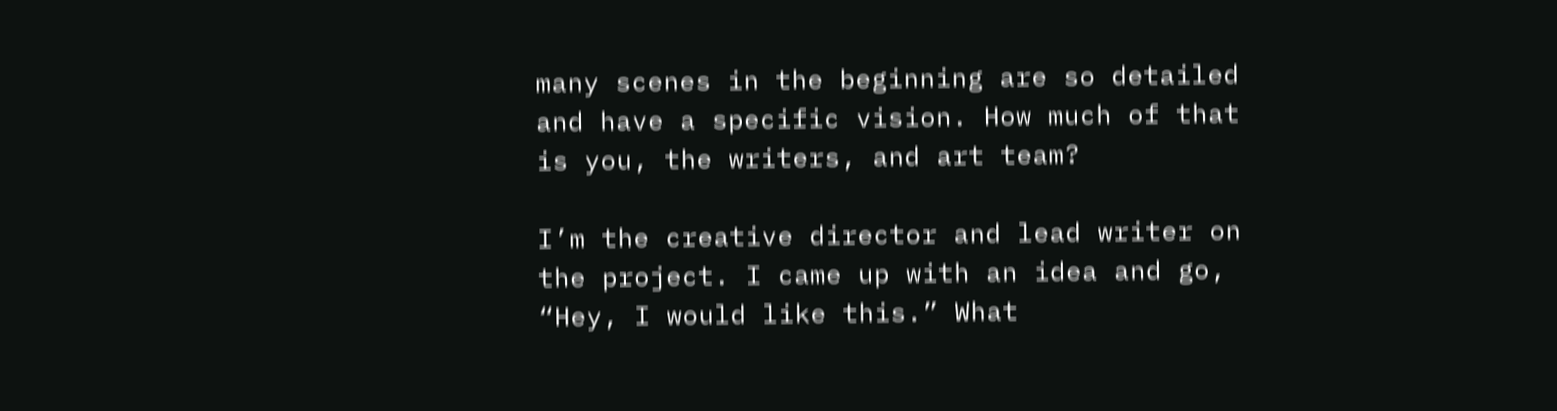many scenes in the beginning are so detailed and have a specific vision. How much of that is you, the writers, and art team?

I’m the creative director and lead writer on the project. I came up with an idea and go, “Hey, I would like this.” What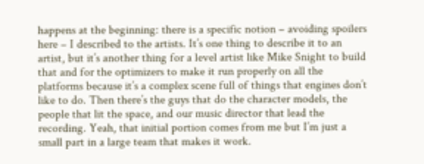happens at the beginning: there is a specific notion – avoiding spoilers here – I described to the artists. It’s one thing to describe it to an artist, but it’s another thing for a level artist like Mike Snight to build that and for the optimizers to make it run properly on all the platforms because it’s a complex scene full of things that engines don’t like to do. Then there’s the guys that do the character models, the people that lit the space, and our music director that lead the recording. Yeah, that initial portion comes from me but I’m just a small part in a large team that makes it work.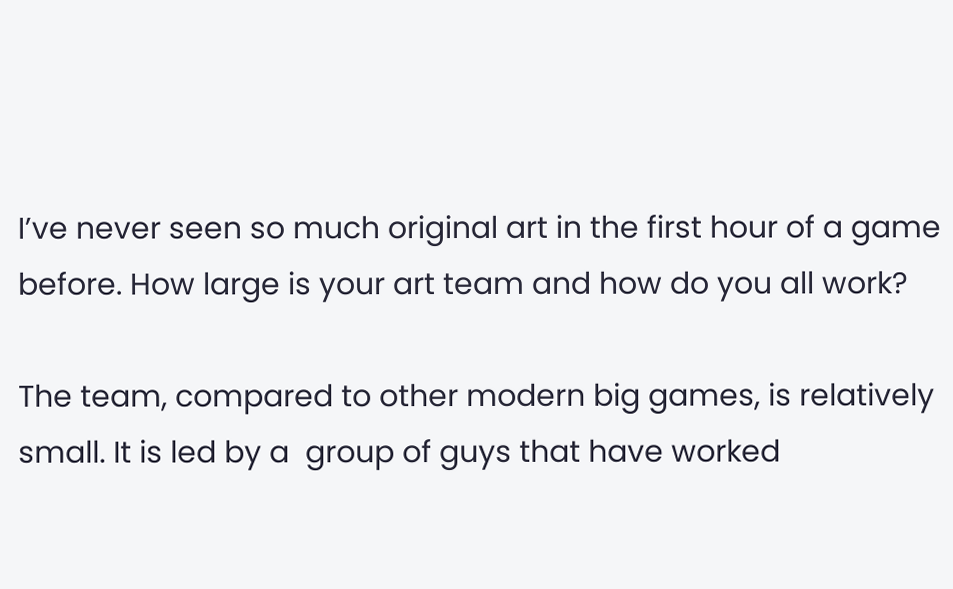I’ve never seen so much original art in the first hour of a game before. How large is your art team and how do you all work?

The team, compared to other modern big games, is relatively small. It is led by a  group of guys that have worked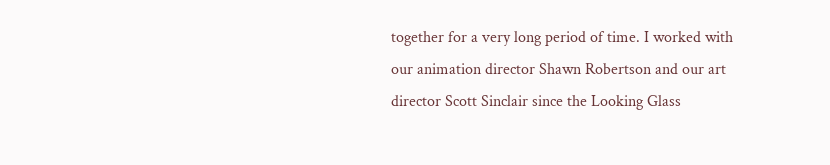together for a very long period of time. I worked with our animation director Shawn Robertson and our art director Scott Sinclair since the Looking Glass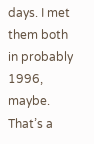days. I met them both in probably 1996, maybe. That’s a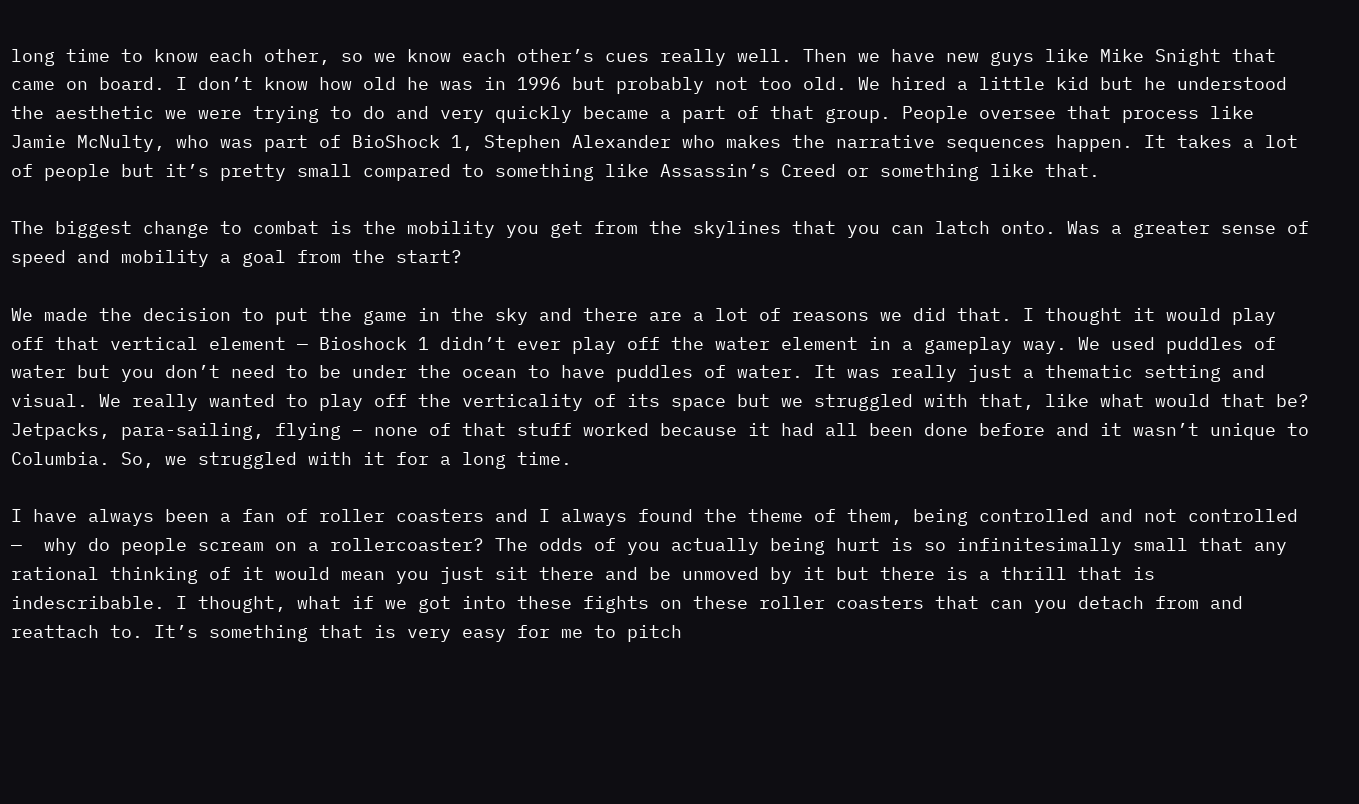long time to know each other, so we know each other’s cues really well. Then we have new guys like Mike Snight that came on board. I don’t know how old he was in 1996 but probably not too old. We hired a little kid but he understood the aesthetic we were trying to do and very quickly became a part of that group. People oversee that process like Jamie McNulty, who was part of BioShock 1, Stephen Alexander who makes the narrative sequences happen. It takes a lot of people but it’s pretty small compared to something like Assassin’s Creed or something like that.

The biggest change to combat is the mobility you get from the skylines that you can latch onto. Was a greater sense of speed and mobility a goal from the start?

We made the decision to put the game in the sky and there are a lot of reasons we did that. I thought it would play off that vertical element — Bioshock 1 didn’t ever play off the water element in a gameplay way. We used puddles of water but you don’t need to be under the ocean to have puddles of water. It was really just a thematic setting and visual. We really wanted to play off the verticality of its space but we struggled with that, like what would that be? Jetpacks, para-sailing, flying – none of that stuff worked because it had all been done before and it wasn’t unique to Columbia. So, we struggled with it for a long time.

I have always been a fan of roller coasters and I always found the theme of them, being controlled and not controlled —  why do people scream on a rollercoaster? The odds of you actually being hurt is so infinitesimally small that any rational thinking of it would mean you just sit there and be unmoved by it but there is a thrill that is indescribable. I thought, what if we got into these fights on these roller coasters that can you detach from and reattach to. It’s something that is very easy for me to pitch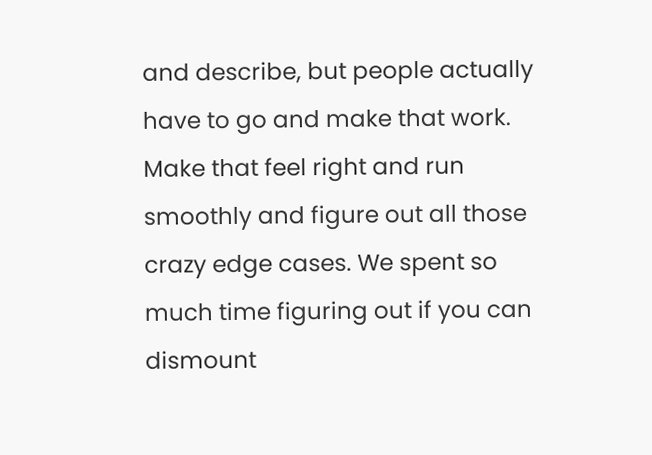and describe, but people actually have to go and make that work. Make that feel right and run smoothly and figure out all those crazy edge cases. We spent so much time figuring out if you can dismount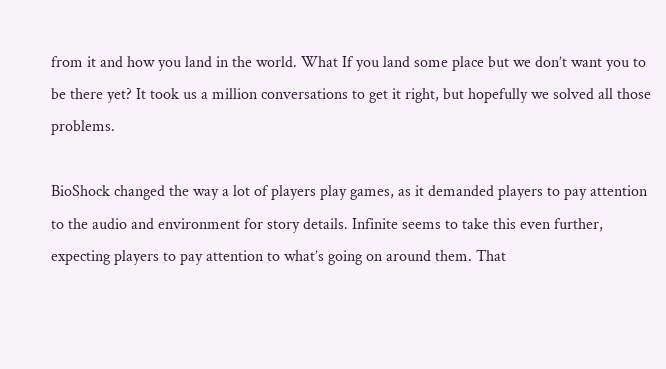from it and how you land in the world. What If you land some place but we don’t want you to be there yet? It took us a million conversations to get it right, but hopefully we solved all those problems.

BioShock changed the way a lot of players play games, as it demanded players to pay attention to the audio and environment for story details. Infinite seems to take this even further, expecting players to pay attention to what’s going on around them. That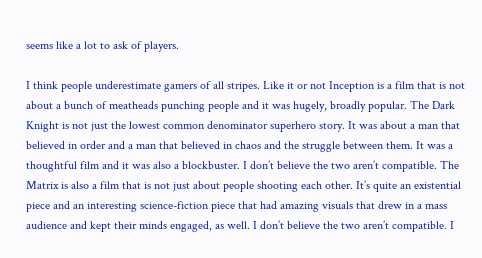seems like a lot to ask of players.

I think people underestimate gamers of all stripes. Like it or not Inception is a film that is not about a bunch of meatheads punching people and it was hugely, broadly popular. The Dark Knight is not just the lowest common denominator superhero story. It was about a man that believed in order and a man that believed in chaos and the struggle between them. It was a thoughtful film and it was also a blockbuster. I don’t believe the two aren’t compatible. The Matrix is also a film that is not just about people shooting each other. It’s quite an existential piece and an interesting science-fiction piece that had amazing visuals that drew in a mass audience and kept their minds engaged, as well. I don’t believe the two aren’t compatible. I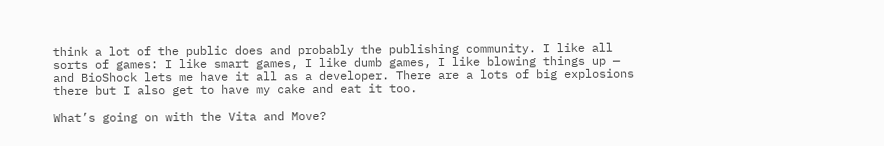think a lot of the public does and probably the publishing community. I like all sorts of games: I like smart games, I like dumb games, I like blowing things up — and BioShock lets me have it all as a developer. There are a lots of big explosions there but I also get to have my cake and eat it too.

What’s going on with the Vita and Move?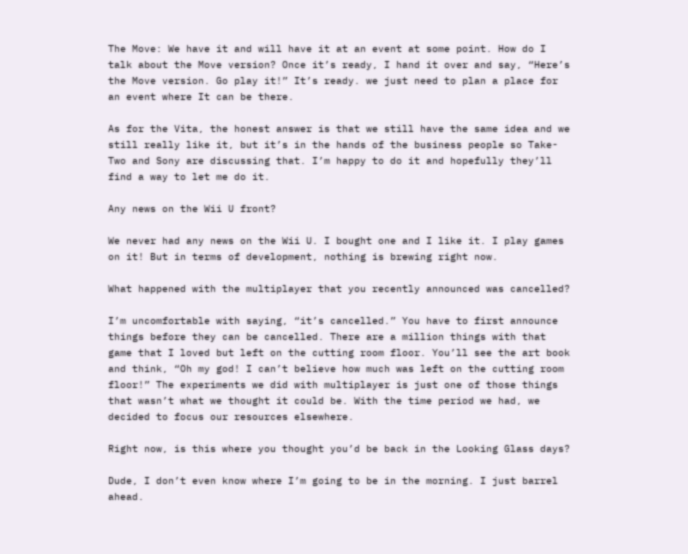The Move: We have it and will have it at an event at some point. How do I talk about the Move version? Once it’s ready, I hand it over and say, “Here’s the Move version. Go play it!” It’s ready. we just need to plan a place for an event where It can be there.

As for the Vita, the honest answer is that we still have the same idea and we still really like it, but it’s in the hands of the business people so Take-Two and Sony are discussing that. I’m happy to do it and hopefully they’ll find a way to let me do it.

Any news on the Wii U front?

We never had any news on the Wii U. I bought one and I like it. I play games on it! But in terms of development, nothing is brewing right now.

What happened with the multiplayer that you recently announced was cancelled?

I’m uncomfortable with saying, “it’s cancelled.” You have to first announce things before they can be cancelled. There are a million things with that game that I loved but left on the cutting room floor. You’ll see the art book and think, “Oh my god! I can’t believe how much was left on the cutting room floor!” The experiments we did with multiplayer is just one of those things that wasn’t what we thought it could be. With the time period we had, we decided to focus our resources elsewhere.

Right now, is this where you thought you’d be back in the Looking Glass days?

Dude, I don’t even know where I’m going to be in the morning. I just barrel ahead.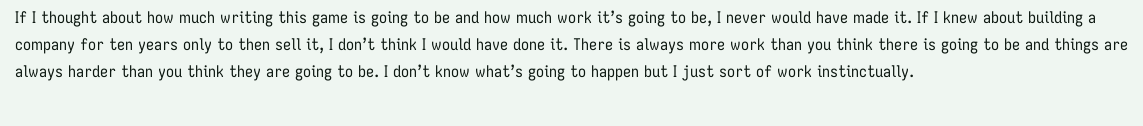If I thought about how much writing this game is going to be and how much work it’s going to be, I never would have made it. If I knew about building a company for ten years only to then sell it, I don’t think I would have done it. There is always more work than you think there is going to be and things are always harder than you think they are going to be. I don’t know what’s going to happen but I just sort of work instinctually.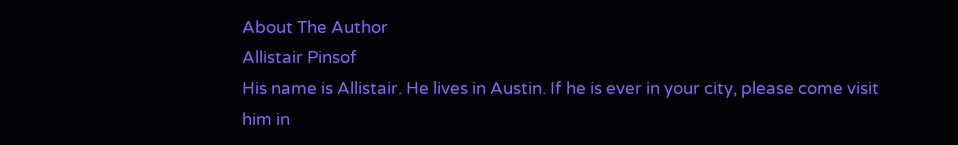About The Author
Allistair Pinsof
His name is Allistair. He lives in Austin. If he is ever in your city, please come visit him in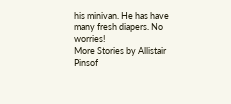his minivan. He has have many fresh diapers. No worries!
More Stories by Allistair Pinsof